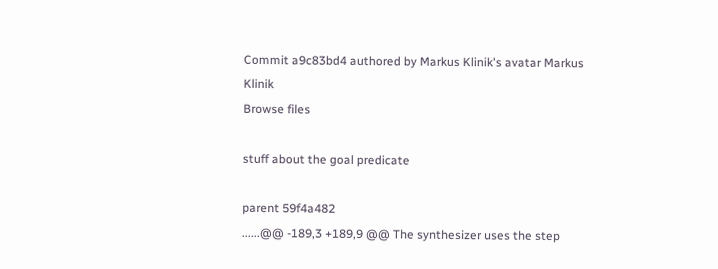Commit a9c83bd4 authored by Markus Klinik's avatar Markus Klinik
Browse files

stuff about the goal predicate

parent 59f4a482
......@@ -189,3 +189,9 @@ The synthesizer uses the step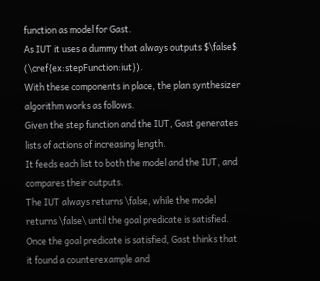function as model for Gast.
As IUT it uses a dummy that always outputs $\false$ (\cref{ex:stepFunction:iut}).
With these components in place, the plan synthesizer algorithm works as follows.
Given the step function and the IUT, Gast generates lists of actions of increasing length.
It feeds each list to both the model and the IUT, and compares their outputs.
The IUT always returns \false, while the model returns \false\ until the goal predicate is satisfied.
Once the goal predicate is satisfied, Gast thinks that it found a counterexample and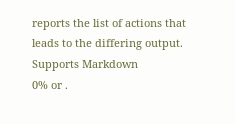reports the list of actions that leads to the differing output.
Supports Markdown
0% or .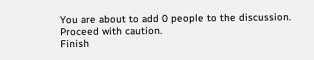You are about to add 0 people to the discussion. Proceed with caution.
Finish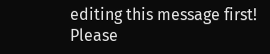editing this message first!
Please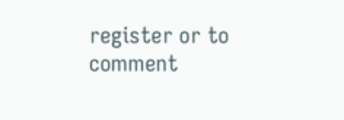register or to comment